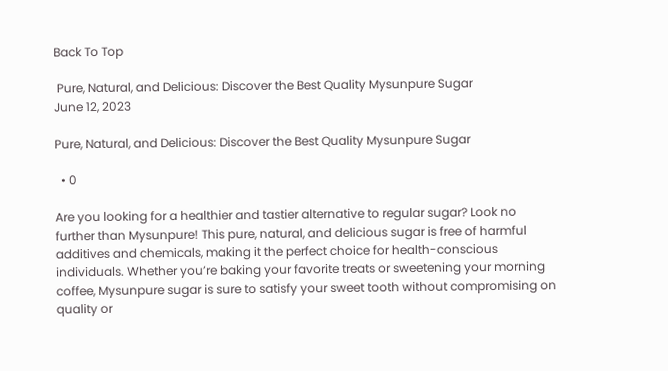Back To Top

 Pure, Natural, and Delicious: Discover the Best Quality Mysunpure Sugar
June 12, 2023

Pure, Natural, and Delicious: Discover the Best Quality Mysunpure Sugar

  • 0

Are you looking for a healthier and tastier alternative to regular sugar? Look no further than Mysunpure! This pure, natural, and delicious sugar is free of harmful additives and chemicals, making it the perfect choice for health-conscious individuals. Whether you’re baking your favorite treats or sweetening your morning coffee, Mysunpure sugar is sure to satisfy your sweet tooth without compromising on quality or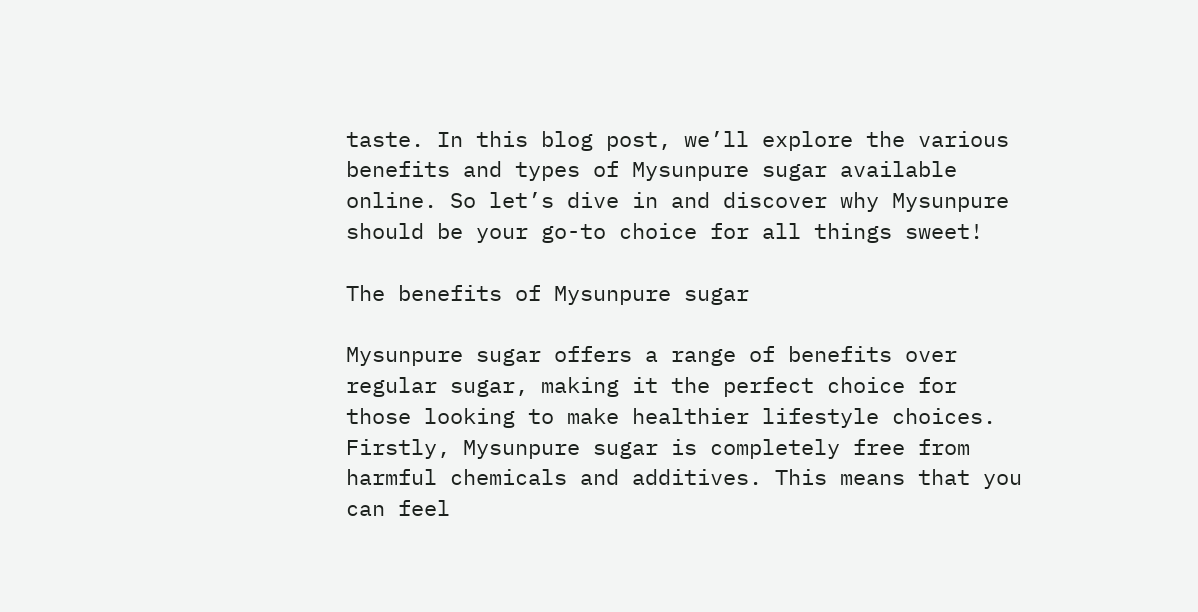taste. In this blog post, we’ll explore the various benefits and types of Mysunpure sugar available online. So let’s dive in and discover why Mysunpure should be your go-to choice for all things sweet!

The benefits of Mysunpure sugar

Mysunpure sugar offers a range of benefits over regular sugar, making it the perfect choice for those looking to make healthier lifestyle choices. Firstly, Mysunpure sugar is completely free from harmful chemicals and additives. This means that you can feel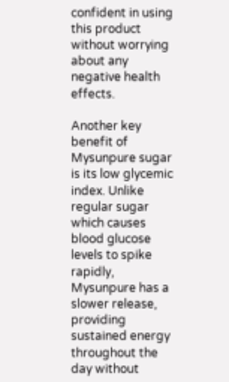confident in using this product without worrying about any negative health effects.

Another key benefit of Mysunpure sugar is its low glycemic index. Unlike regular sugar which causes blood glucose levels to spike rapidly, Mysunpure has a slower release, providing sustained energy throughout the day without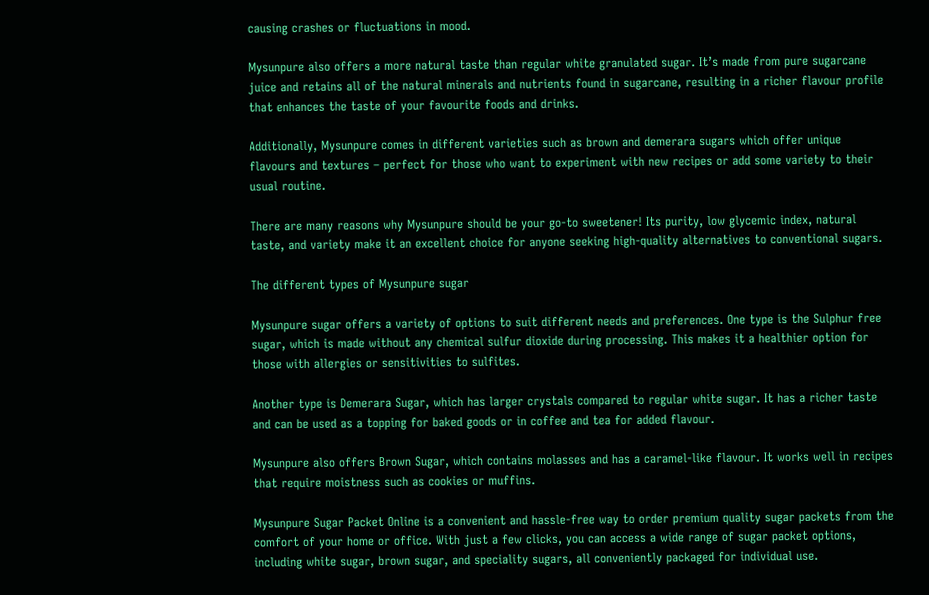causing crashes or fluctuations in mood.

Mysunpure also offers a more natural taste than regular white granulated sugar. It’s made from pure sugarcane juice and retains all of the natural minerals and nutrients found in sugarcane, resulting in a richer flavour profile that enhances the taste of your favourite foods and drinks.

Additionally, Mysunpure comes in different varieties such as brown and demerara sugars which offer unique flavours and textures – perfect for those who want to experiment with new recipes or add some variety to their usual routine.

There are many reasons why Mysunpure should be your go-to sweetener! Its purity, low glycemic index, natural taste, and variety make it an excellent choice for anyone seeking high-quality alternatives to conventional sugars.

The different types of Mysunpure sugar

Mysunpure sugar offers a variety of options to suit different needs and preferences. One type is the Sulphur free sugar, which is made without any chemical sulfur dioxide during processing. This makes it a healthier option for those with allergies or sensitivities to sulfites.

Another type is Demerara Sugar, which has larger crystals compared to regular white sugar. It has a richer taste and can be used as a topping for baked goods or in coffee and tea for added flavour.

Mysunpure also offers Brown Sugar, which contains molasses and has a caramel-like flavour. It works well in recipes that require moistness such as cookies or muffins.

Mysunpure Sugar Packet Online is a convenient and hassle-free way to order premium quality sugar packets from the comfort of your home or office. With just a few clicks, you can access a wide range of sugar packet options, including white sugar, brown sugar, and speciality sugars, all conveniently packaged for individual use.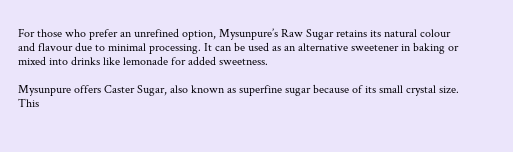For those who prefer an unrefined option, Mysunpure’s Raw Sugar retains its natural colour and flavour due to minimal processing. It can be used as an alternative sweetener in baking or mixed into drinks like lemonade for added sweetness.

Mysunpure offers Caster Sugar, also known as superfine sugar because of its small crystal size. This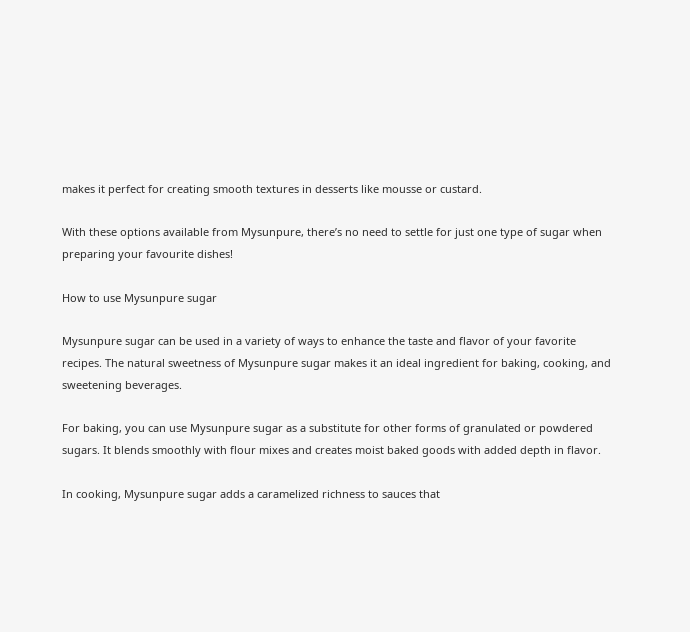makes it perfect for creating smooth textures in desserts like mousse or custard.

With these options available from Mysunpure, there’s no need to settle for just one type of sugar when preparing your favourite dishes!

How to use Mysunpure sugar

Mysunpure sugar can be used in a variety of ways to enhance the taste and flavor of your favorite recipes. The natural sweetness of Mysunpure sugar makes it an ideal ingredient for baking, cooking, and sweetening beverages.

For baking, you can use Mysunpure sugar as a substitute for other forms of granulated or powdered sugars. It blends smoothly with flour mixes and creates moist baked goods with added depth in flavor.

In cooking, Mysunpure sugar adds a caramelized richness to sauces that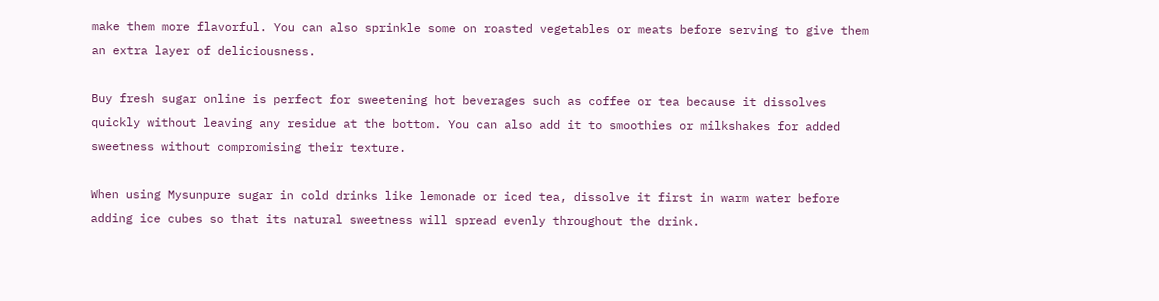make them more flavorful. You can also sprinkle some on roasted vegetables or meats before serving to give them an extra layer of deliciousness.

Buy fresh sugar online is perfect for sweetening hot beverages such as coffee or tea because it dissolves quickly without leaving any residue at the bottom. You can also add it to smoothies or milkshakes for added sweetness without compromising their texture.

When using Mysunpure sugar in cold drinks like lemonade or iced tea, dissolve it first in warm water before adding ice cubes so that its natural sweetness will spread evenly throughout the drink.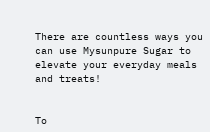There are countless ways you can use Mysunpure Sugar to elevate your everyday meals and treats!


To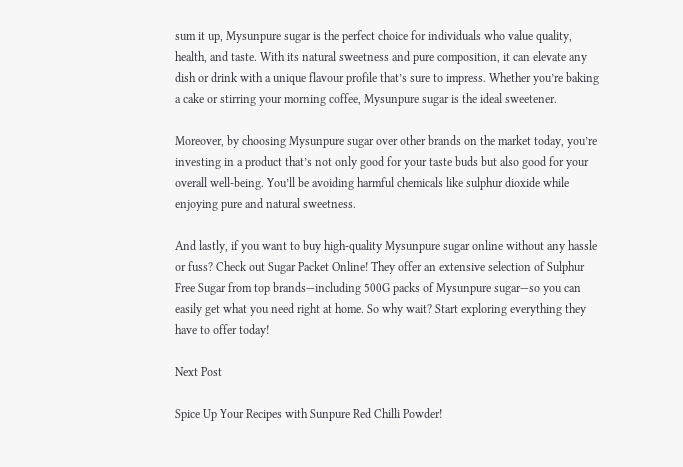sum it up, Mysunpure sugar is the perfect choice for individuals who value quality, health, and taste. With its natural sweetness and pure composition, it can elevate any dish or drink with a unique flavour profile that’s sure to impress. Whether you’re baking a cake or stirring your morning coffee, Mysunpure sugar is the ideal sweetener.

Moreover, by choosing Mysunpure sugar over other brands on the market today, you’re investing in a product that’s not only good for your taste buds but also good for your overall well-being. You’ll be avoiding harmful chemicals like sulphur dioxide while enjoying pure and natural sweetness.

And lastly, if you want to buy high-quality Mysunpure sugar online without any hassle or fuss? Check out Sugar Packet Online! They offer an extensive selection of Sulphur Free Sugar from top brands—including 500G packs of Mysunpure sugar—so you can easily get what you need right at home. So why wait? Start exploring everything they have to offer today!

Next Post

Spice Up Your Recipes with Sunpure Red Chilli Powder!